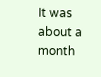It was about a month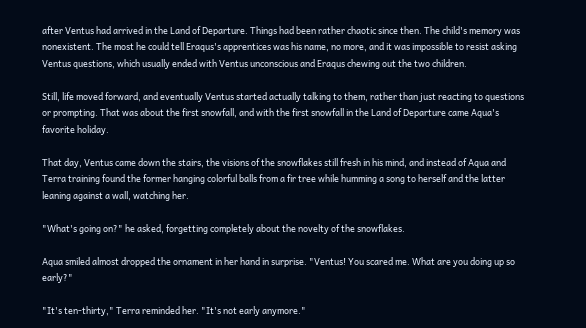after Ventus had arrived in the Land of Departure. Things had been rather chaotic since then. The child's memory was nonexistent. The most he could tell Eraqus's apprentices was his name, no more, and it was impossible to resist asking Ventus questions, which usually ended with Ventus unconscious and Eraqus chewing out the two children.

Still, life moved forward, and eventually Ventus started actually talking to them, rather than just reacting to questions or prompting. That was about the first snowfall, and with the first snowfall in the Land of Departure came Aqua's favorite holiday.

That day, Ventus came down the stairs, the visions of the snowflakes still fresh in his mind, and instead of Aqua and Terra training found the former hanging colorful balls from a fir tree while humming a song to herself and the latter leaning against a wall, watching her.

"What's going on?" he asked, forgetting completely about the novelty of the snowflakes.

Aqua smiled almost dropped the ornament in her hand in surprise. "Ventus! You scared me. What are you doing up so early?"

"It's ten-thirty," Terra reminded her. "It's not early anymore."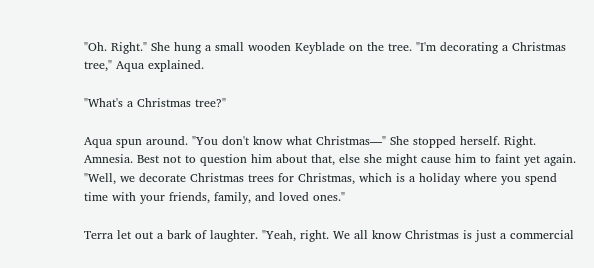"Oh. Right." She hung a small wooden Keyblade on the tree. "I'm decorating a Christmas tree," Aqua explained.

"What's a Christmas tree?"

Aqua spun around. "You don't know what Christmas—" She stopped herself. Right. Amnesia. Best not to question him about that, else she might cause him to faint yet again. "Well, we decorate Christmas trees for Christmas, which is a holiday where you spend time with your friends, family, and loved ones."

Terra let out a bark of laughter. "Yeah, right. We all know Christmas is just a commercial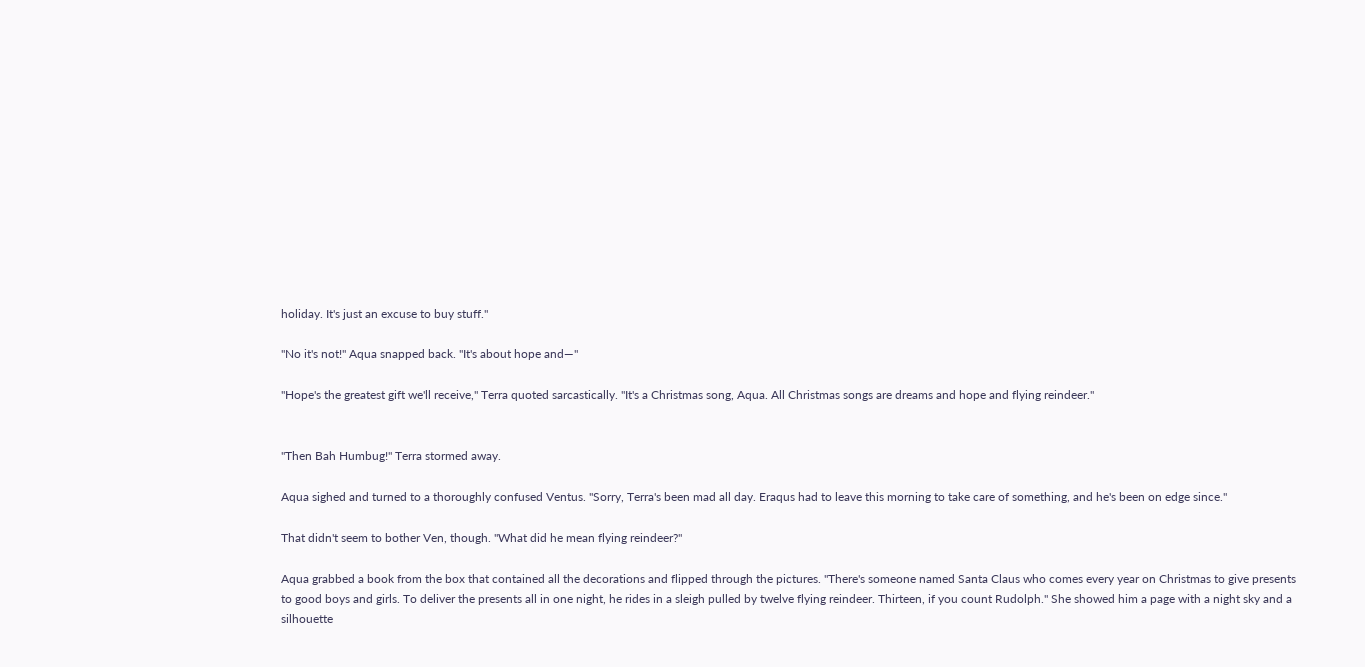holiday. It's just an excuse to buy stuff."

"No it's not!" Aqua snapped back. "It's about hope and—"

"Hope's the greatest gift we'll receive," Terra quoted sarcastically. "It's a Christmas song, Aqua. All Christmas songs are dreams and hope and flying reindeer."


"Then Bah Humbug!" Terra stormed away.

Aqua sighed and turned to a thoroughly confused Ventus. "Sorry, Terra's been mad all day. Eraqus had to leave this morning to take care of something, and he's been on edge since."

That didn't seem to bother Ven, though. "What did he mean flying reindeer?"

Aqua grabbed a book from the box that contained all the decorations and flipped through the pictures. "There's someone named Santa Claus who comes every year on Christmas to give presents to good boys and girls. To deliver the presents all in one night, he rides in a sleigh pulled by twelve flying reindeer. Thirteen, if you count Rudolph." She showed him a page with a night sky and a silhouette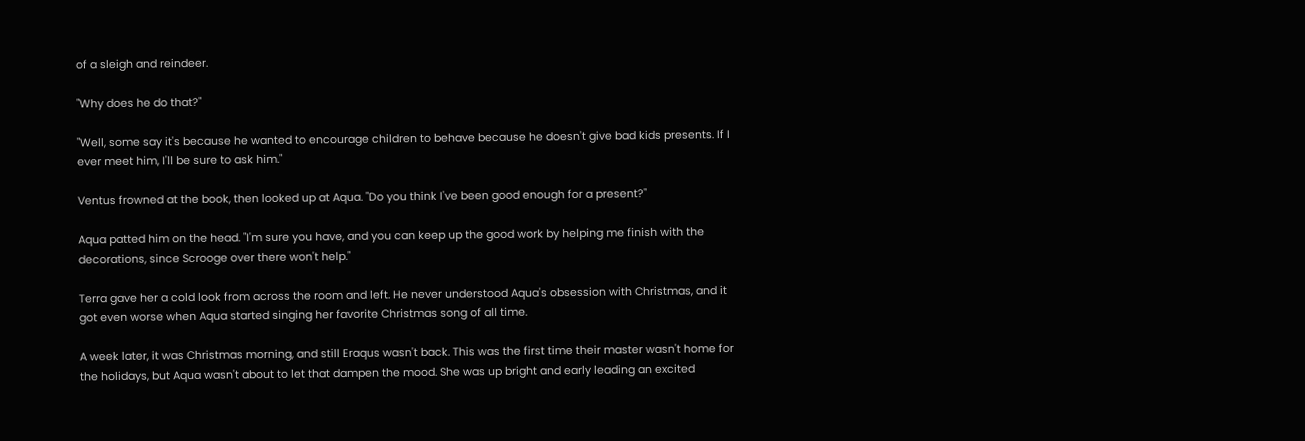of a sleigh and reindeer.

"Why does he do that?"

"Well, some say it's because he wanted to encourage children to behave because he doesn't give bad kids presents. If I ever meet him, I'll be sure to ask him."

Ventus frowned at the book, then looked up at Aqua. "Do you think I've been good enough for a present?"

Aqua patted him on the head. "I'm sure you have, and you can keep up the good work by helping me finish with the decorations, since Scrooge over there won't help."

Terra gave her a cold look from across the room and left. He never understood Aqua's obsession with Christmas, and it got even worse when Aqua started singing her favorite Christmas song of all time.

A week later, it was Christmas morning, and still Eraqus wasn't back. This was the first time their master wasn't home for the holidays, but Aqua wasn't about to let that dampen the mood. She was up bright and early leading an excited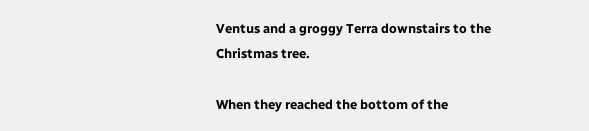Ventus and a groggy Terra downstairs to the Christmas tree.

When they reached the bottom of the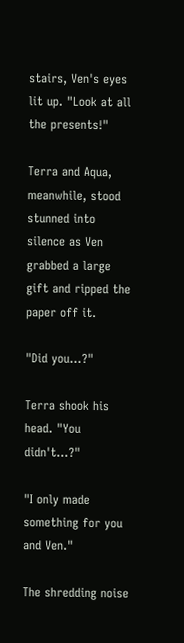stairs, Ven's eyes lit up. "Look at all the presents!"

Terra and Aqua, meanwhile, stood stunned into silence as Ven grabbed a large gift and ripped the paper off it.

"Did you…?"

Terra shook his head. "You didn't…?"

"I only made something for you and Ven."

The shredding noise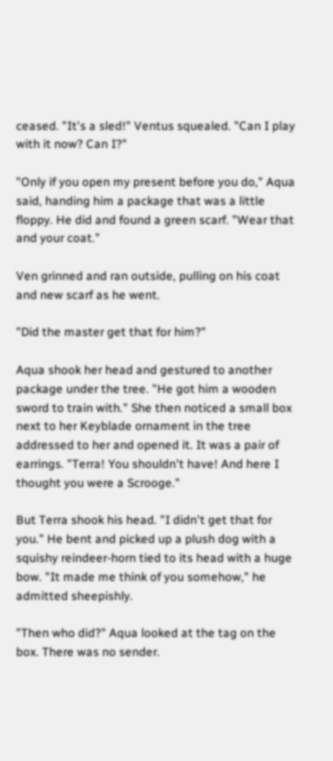ceased. "It's a sled!" Ventus squealed. "Can I play with it now? Can I?"

"Only if you open my present before you do," Aqua said, handing him a package that was a little floppy. He did and found a green scarf. "Wear that and your coat."

Ven grinned and ran outside, pulling on his coat and new scarf as he went.

"Did the master get that for him?"

Aqua shook her head and gestured to another package under the tree. "He got him a wooden sword to train with." She then noticed a small box next to her Keyblade ornament in the tree addressed to her and opened it. It was a pair of earrings. "Terra! You shouldn't have! And here I thought you were a Scrooge."

But Terra shook his head. "I didn't get that for you." He bent and picked up a plush dog with a squishy reindeer-horn tied to its head with a huge bow. "It made me think of you somehow," he admitted sheepishly.

"Then who did?" Aqua looked at the tag on the box. There was no sender.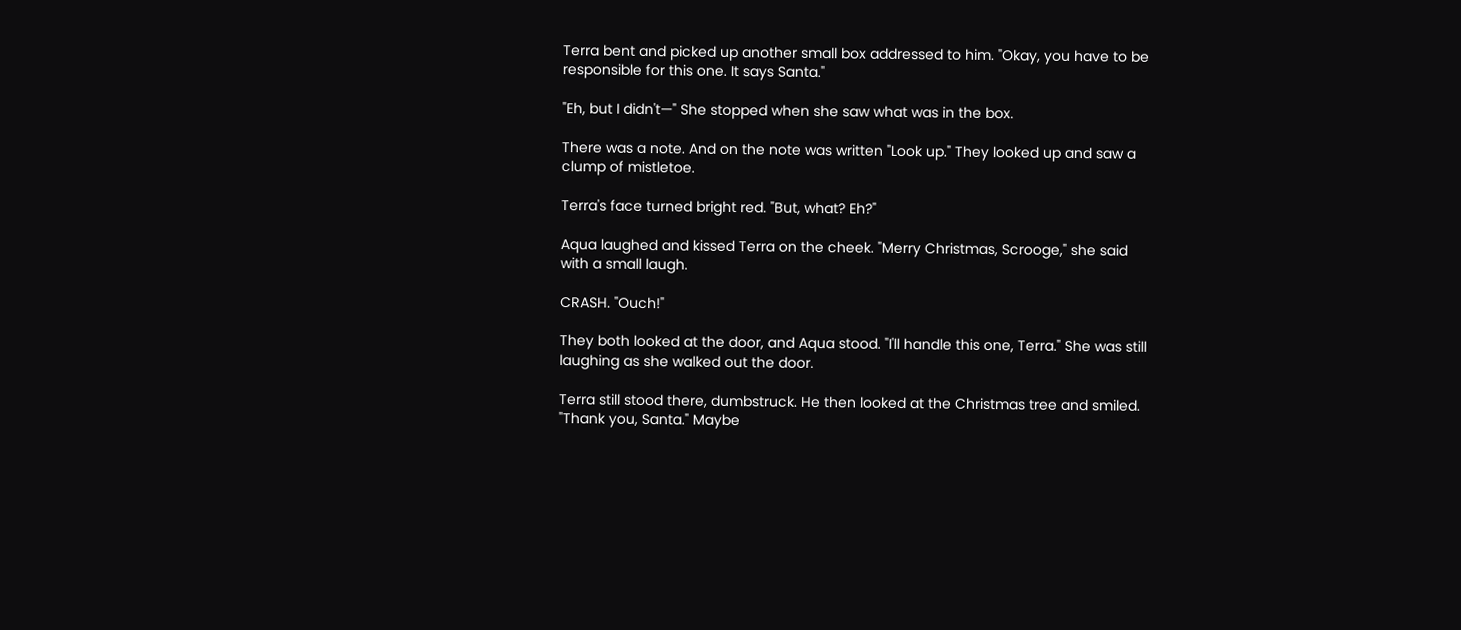Terra bent and picked up another small box addressed to him. "Okay, you have to be responsible for this one. It says Santa."

"Eh, but I didn't—" She stopped when she saw what was in the box.

There was a note. And on the note was written "Look up." They looked up and saw a clump of mistletoe.

Terra's face turned bright red. "But, what? Eh?"

Aqua laughed and kissed Terra on the cheek. "Merry Christmas, Scrooge," she said with a small laugh.

CRASH. "Ouch!"

They both looked at the door, and Aqua stood. "I'll handle this one, Terra." She was still laughing as she walked out the door.

Terra still stood there, dumbstruck. He then looked at the Christmas tree and smiled. "Thank you, Santa." Maybe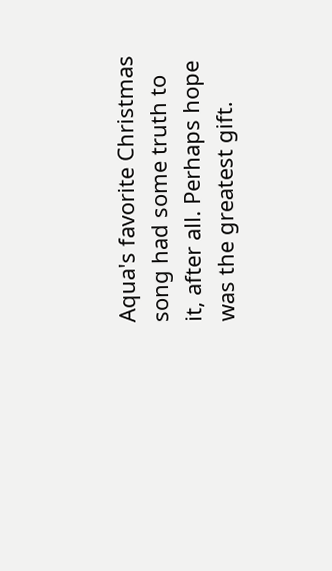Aqua's favorite Christmas song had some truth to it, after all. Perhaps hope was the greatest gift.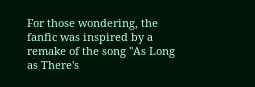For those wondering, the fanfic was inspired by a remake of the song "As Long as There's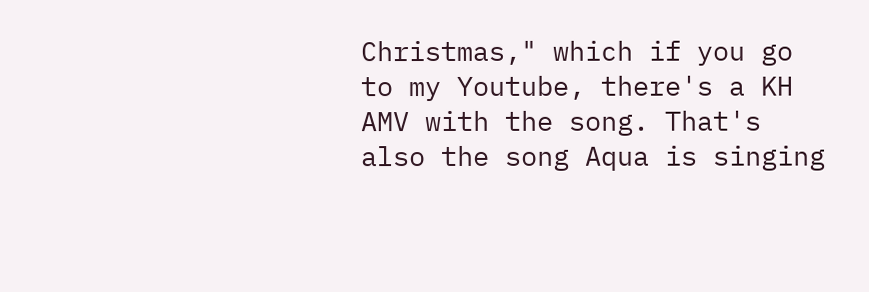Christmas," which if you go to my Youtube, there's a KH AMV with the song. That's also the song Aqua is singing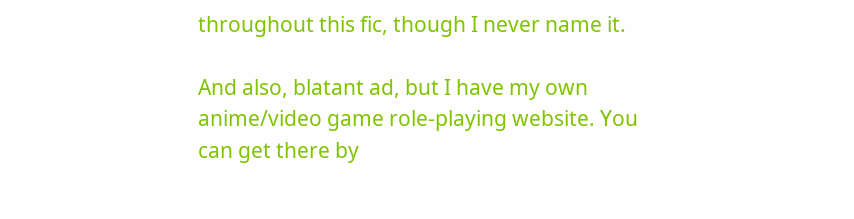throughout this fic, though I never name it.

And also, blatant ad, but I have my own anime/video game role-playing website. You can get there by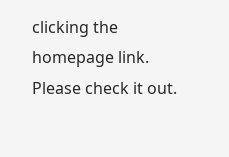clicking the homepage link. Please check it out.